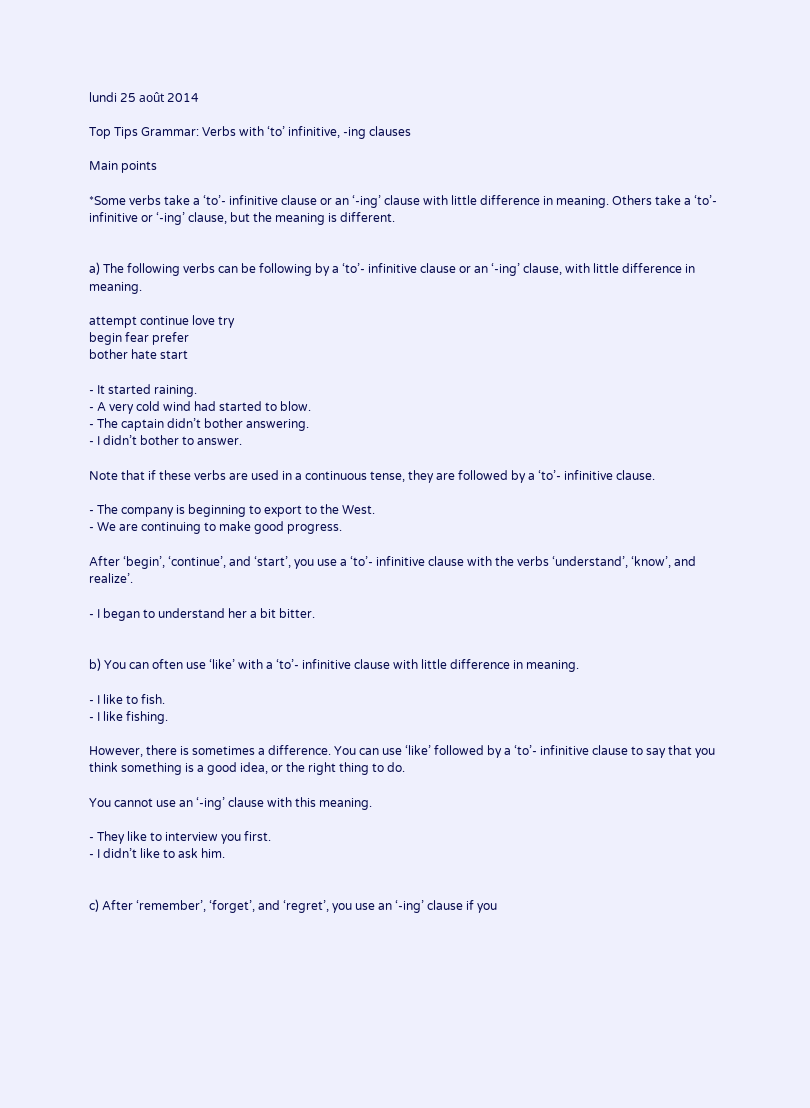lundi 25 août 2014

Top Tips Grammar: Verbs with ‘to’ infinitive, -ing clauses

Main points

*Some verbs take a ‘to’- infinitive clause or an ‘-ing’ clause with little difference in meaning. Others take a ‘to’- infinitive or ‘-ing’ clause, but the meaning is different.


a) The following verbs can be following by a ‘to’- infinitive clause or an ‘-ing’ clause, with little difference in meaning.

attempt continue love try
begin fear prefer
bother hate start

- It started raining.
- A very cold wind had started to blow.
- The captain didn’t bother answering.
- I didn’t bother to answer.

Note that if these verbs are used in a continuous tense, they are followed by a ‘to’- infinitive clause.

- The company is beginning to export to the West.
- We are continuing to make good progress.

After ‘begin’, ‘continue’, and ‘start’, you use a ‘to’- infinitive clause with the verbs ‘understand’, ‘know’, and realize’.

- I began to understand her a bit bitter.


b) You can often use ‘like’ with a ‘to’- infinitive clause with little difference in meaning.

- I like to fish.
- I like fishing.

However, there is sometimes a difference. You can use ‘like’ followed by a ‘to’- infinitive clause to say that you think something is a good idea, or the right thing to do.

You cannot use an ‘-ing’ clause with this meaning.

- They like to interview you first.
- I didn’t like to ask him.


c) After ‘remember’, ‘forget’, and ‘regret’, you use an ‘-ing’ clause if you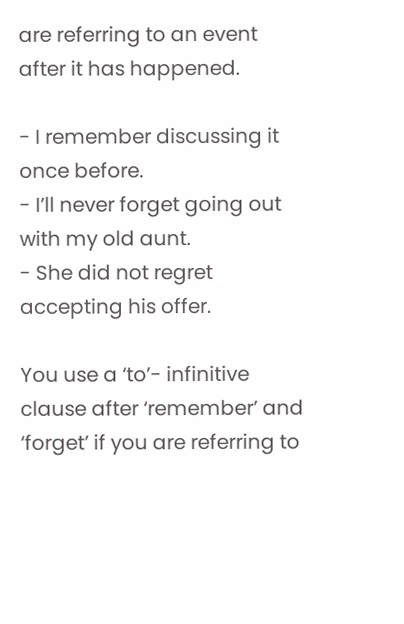are referring to an event after it has happened.

- I remember discussing it once before.
- I’ll never forget going out with my old aunt.
- She did not regret accepting his offer.

You use a ‘to’- infinitive clause after ‘remember’ and ‘forget’ if you are referring to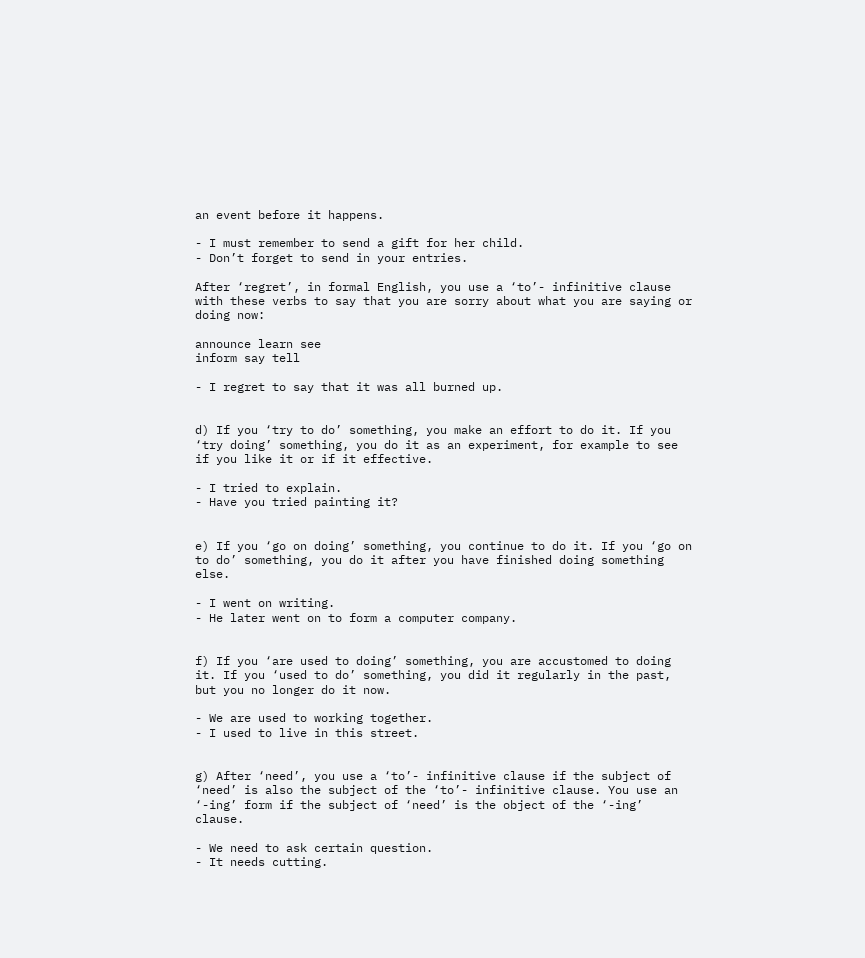an event before it happens.

- I must remember to send a gift for her child.
- Don’t forget to send in your entries.

After ‘regret’, in formal English, you use a ‘to’- infinitive clause with these verbs to say that you are sorry about what you are saying or doing now:

announce learn see
inform say tell

- I regret to say that it was all burned up.


d) If you ‘try to do’ something, you make an effort to do it. If you ‘try doing’ something, you do it as an experiment, for example to see if you like it or if it effective.

- I tried to explain.
- Have you tried painting it?


e) If you ‘go on doing’ something, you continue to do it. If you ‘go on to do’ something, you do it after you have finished doing something else.

- I went on writing.
- He later went on to form a computer company.


f) If you ‘are used to doing’ something, you are accustomed to doing it. If you ‘used to do’ something, you did it regularly in the past, but you no longer do it now.

- We are used to working together.
- I used to live in this street.


g) After ‘need’, you use a ‘to’- infinitive clause if the subject of ‘need’ is also the subject of the ‘to’- infinitive clause. You use an ‘-ing’ form if the subject of ‘need’ is the object of the ‘-ing’ clause.

- We need to ask certain question.
- It needs cutting.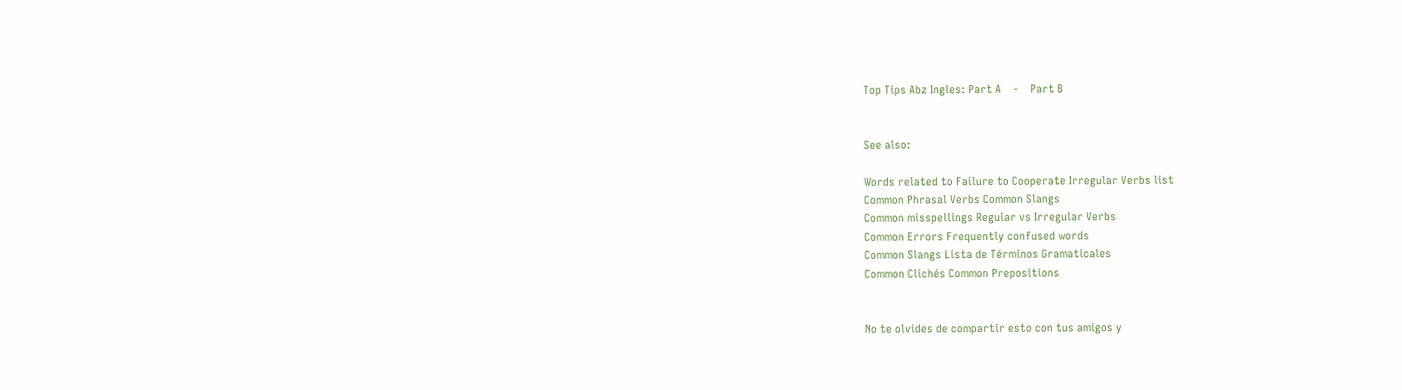Top Tips Abz Ingles: Part A    -    Part B


See also:

Words related to Failure to Cooperate Irregular Verbs list
Common Phrasal Verbs Common Slangs
Common misspellings Regular vs Irregular Verbs
Common Errors Frequently confused words
Common Slangs Lista de Términos Gramaticales
Common Clichés Common Prepositions


No te olvides de compartir esto con tus amigos y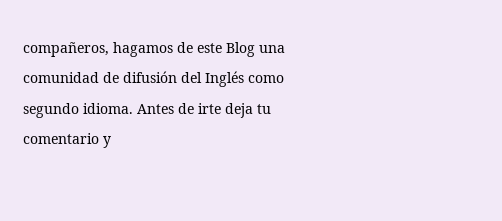compañeros, hagamos de este Blog una comunidad de difusión del Inglés como segundo idioma. Antes de irte deja tu comentario y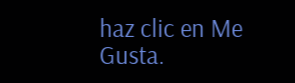haz clic en Me Gusta.